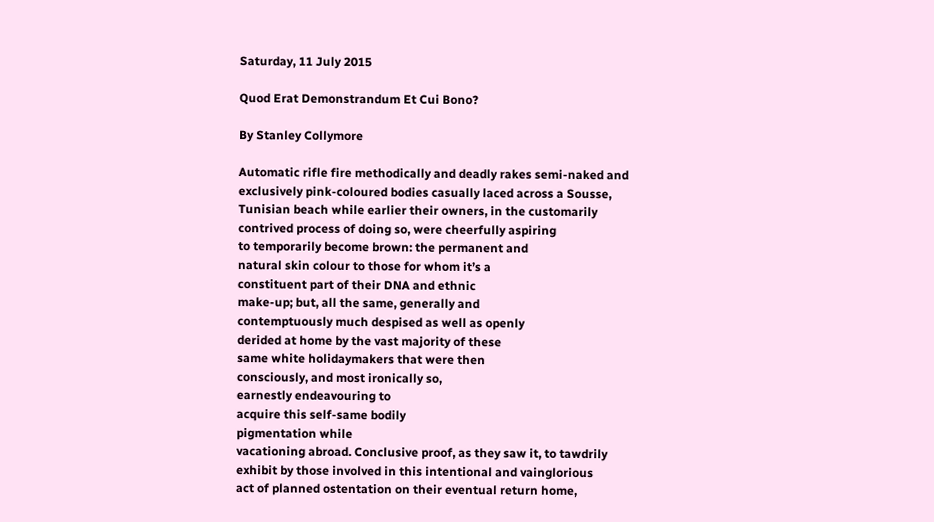Saturday, 11 July 2015

Quod Erat Demonstrandum Et Cui Bono?

By Stanley Collymore

Automatic rifle fire methodically and deadly rakes semi-naked and
exclusively pink-coloured bodies casually laced across a Sousse,
Tunisian beach while earlier their owners, in the customarily
contrived process of doing so, were cheerfully aspiring
to temporarily become brown: the permanent and
natural skin colour to those for whom it’s a
constituent part of their DNA and ethnic
make-up; but, all the same, generally and
contemptuously much despised as well as openly
derided at home by the vast majority of these
same white holidaymakers that were then
consciously, and most ironically so,
earnestly endeavouring to
acquire this self-same bodily
pigmentation while
vacationing abroad. Conclusive proof, as they saw it, to tawdrily
exhibit by those involved in this intentional and vainglorious
act of planned ostentation on their eventual return home,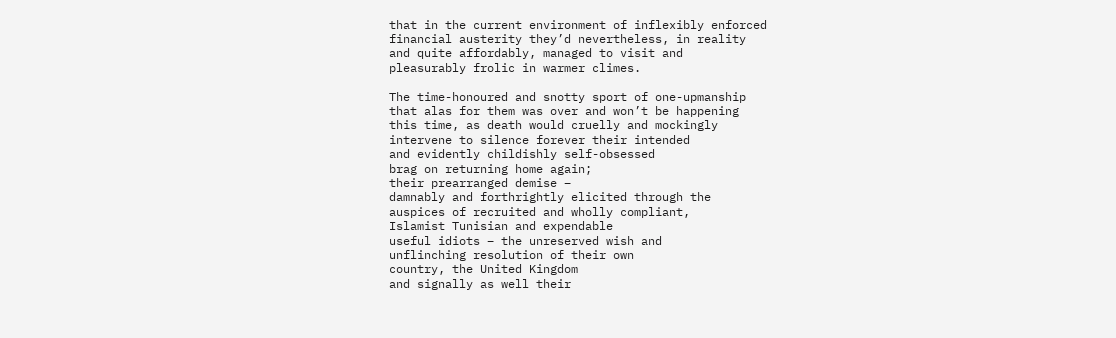that in the current environment of inflexibly enforced
financial austerity they’d nevertheless, in reality
and quite affordably, managed to visit and
pleasurably frolic in warmer climes.

The time-honoured and snotty sport of one-upmanship
that alas for them was over and won’t be happening
this time, as death would cruelly and mockingly
intervene to silence forever their intended
and evidently childishly self-obsessed
brag on returning home again;
their prearranged demise –
damnably and forthrightly elicited through the
auspices of recruited and wholly compliant,
Islamist Tunisian and expendable
useful idiots – the unreserved wish and
unflinching resolution of their own
country, the United Kingdom
and signally as well their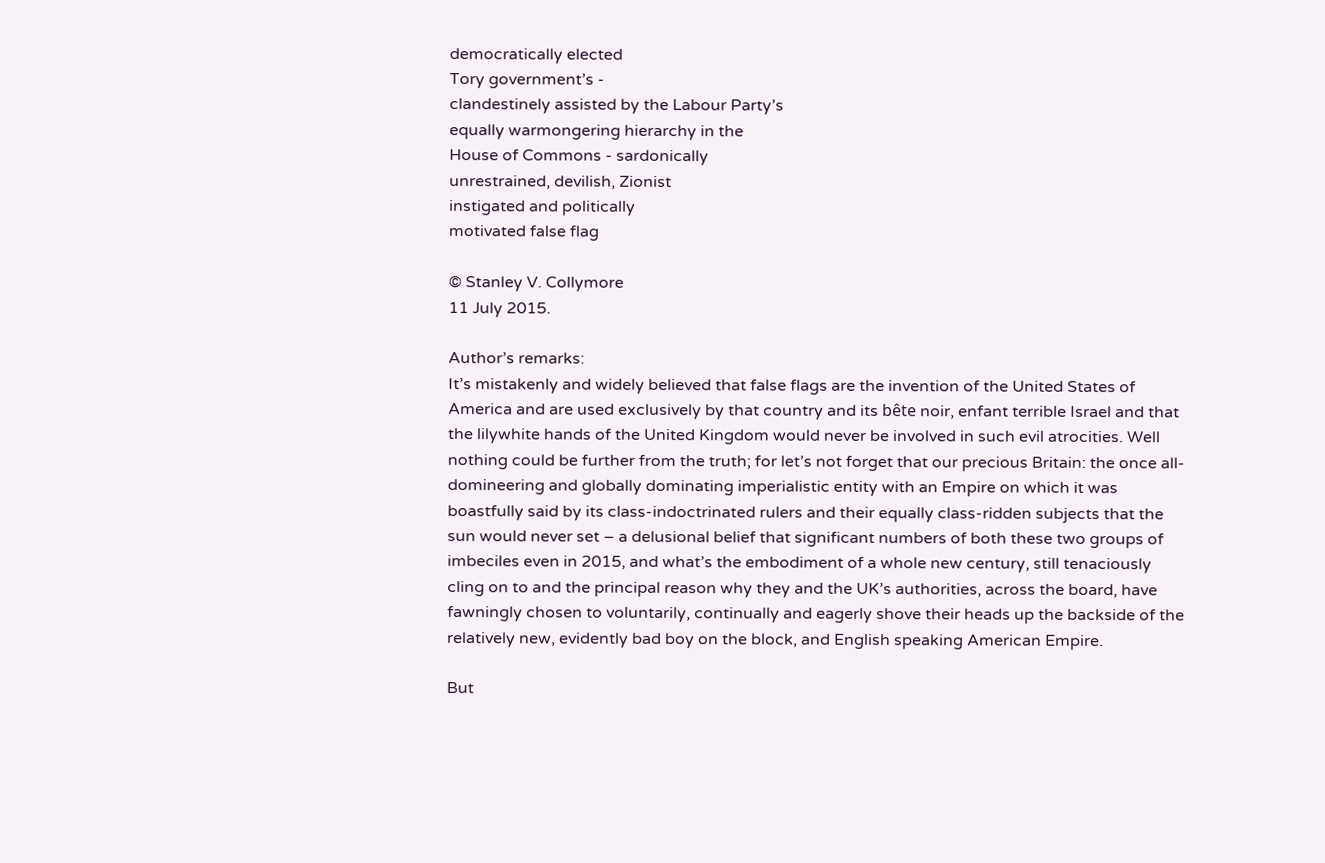democratically elected
Tory government’s -
clandestinely assisted by the Labour Party’s
equally warmongering hierarchy in the
House of Commons - sardonically
unrestrained, devilish, Zionist
instigated and politically
motivated false flag

© Stanley V. Collymore
11 July 2015.

Author’s remarks:
It’s mistakenly and widely believed that false flags are the invention of the United States of America and are used exclusively by that country and its bête noir, enfant terrible Israel and that the lilywhite hands of the United Kingdom would never be involved in such evil atrocities. Well nothing could be further from the truth; for let’s not forget that our precious Britain: the once all-domineering and globally dominating imperialistic entity with an Empire on which it was boastfully said by its class-indoctrinated rulers and their equally class-ridden subjects that the sun would never set – a delusional belief that significant numbers of both these two groups of imbeciles even in 2015, and what’s the embodiment of a whole new century, still tenaciously cling on to and the principal reason why they and the UK’s authorities, across the board, have fawningly chosen to voluntarily, continually and eagerly shove their heads up the backside of the relatively new, evidently bad boy on the block, and English speaking American Empire.

But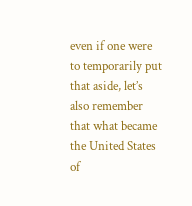even if one were to temporarily put that aside, let’s also remember that what became the United States of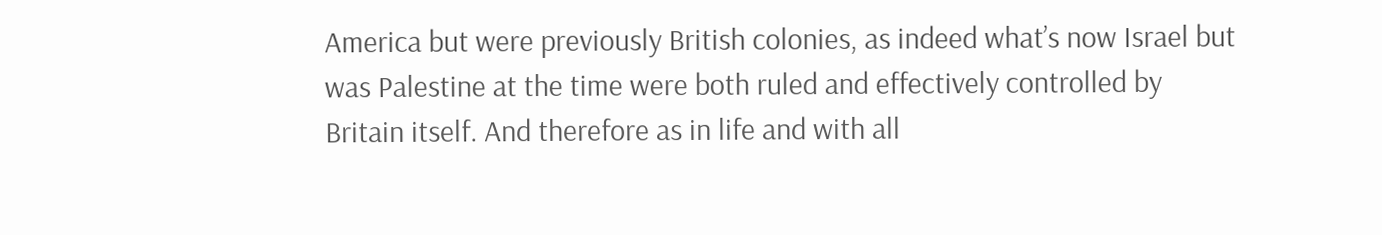America but were previously British colonies, as indeed what’s now Israel but was Palestine at the time were both ruled and effectively controlled by Britain itself. And therefore as in life and with all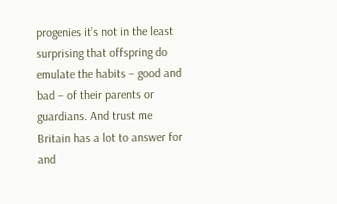progenies it’s not in the least surprising that offspring do emulate the habits – good and bad – of their parents or guardians. And trust me Britain has a lot to answer for and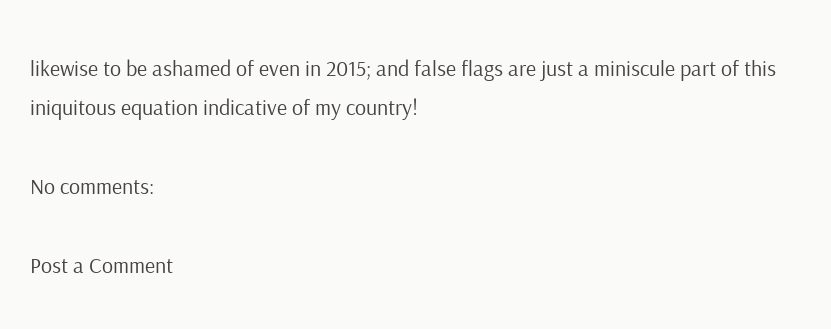likewise to be ashamed of even in 2015; and false flags are just a miniscule part of this iniquitous equation indicative of my country!

No comments:

Post a Comment